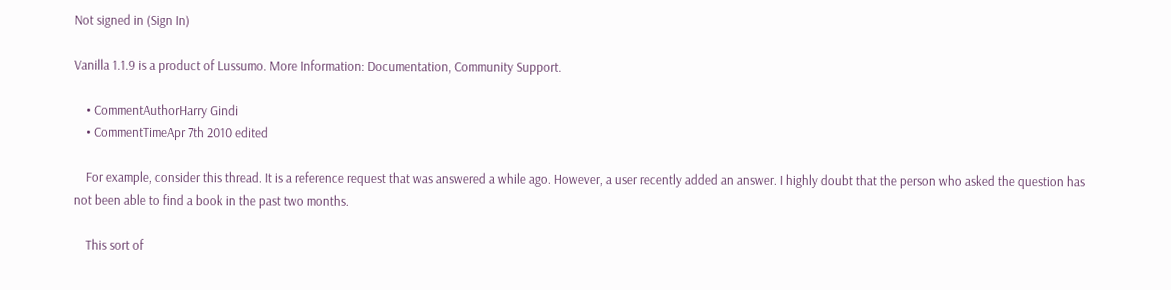Not signed in (Sign In)

Vanilla 1.1.9 is a product of Lussumo. More Information: Documentation, Community Support.

    • CommentAuthorHarry Gindi
    • CommentTimeApr 7th 2010 edited

    For example, consider this thread. It is a reference request that was answered a while ago. However, a user recently added an answer. I highly doubt that the person who asked the question has not been able to find a book in the past two months.

    This sort of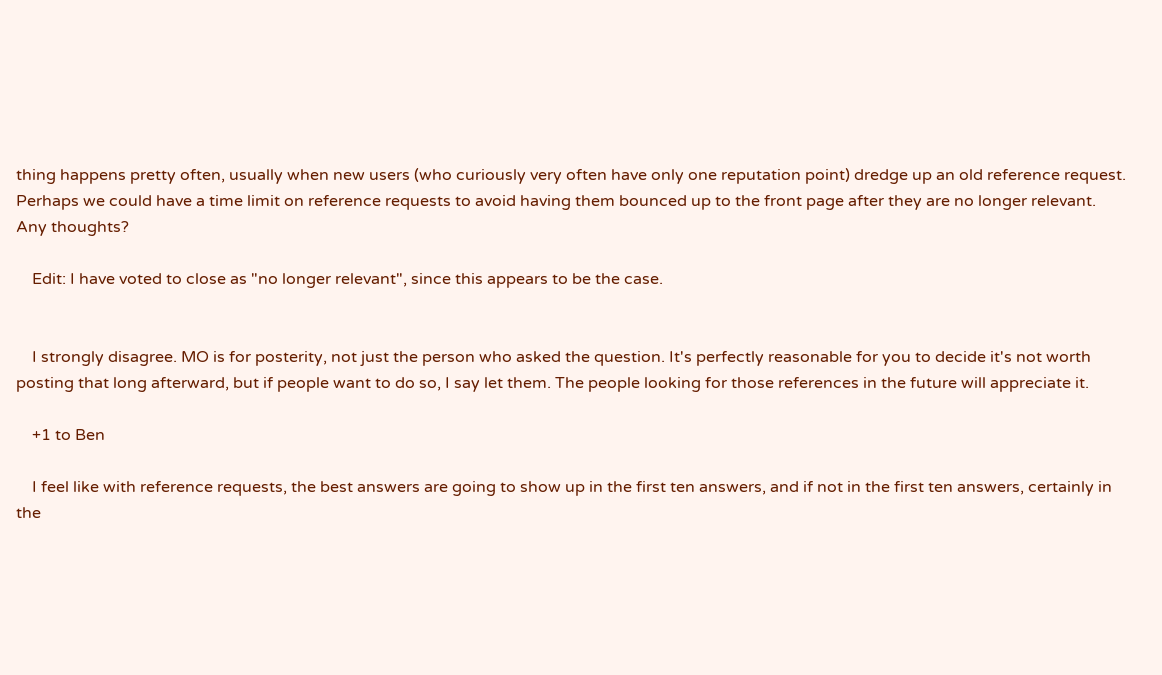thing happens pretty often, usually when new users (who curiously very often have only one reputation point) dredge up an old reference request. Perhaps we could have a time limit on reference requests to avoid having them bounced up to the front page after they are no longer relevant. Any thoughts?

    Edit: I have voted to close as "no longer relevant", since this appears to be the case.


    I strongly disagree. MO is for posterity, not just the person who asked the question. It's perfectly reasonable for you to decide it's not worth posting that long afterward, but if people want to do so, I say let them. The people looking for those references in the future will appreciate it.

    +1 to Ben

    I feel like with reference requests, the best answers are going to show up in the first ten answers, and if not in the first ten answers, certainly in the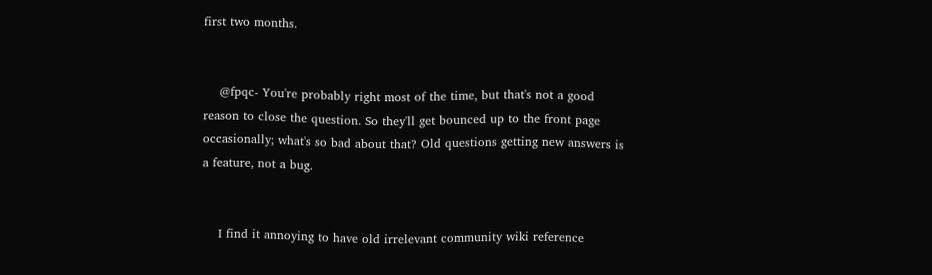first two months.


    @fpqc- You're probably right most of the time, but that's not a good reason to close the question. So they'll get bounced up to the front page occasionally; what's so bad about that? Old questions getting new answers is a feature, not a bug.


    I find it annoying to have old irrelevant community wiki reference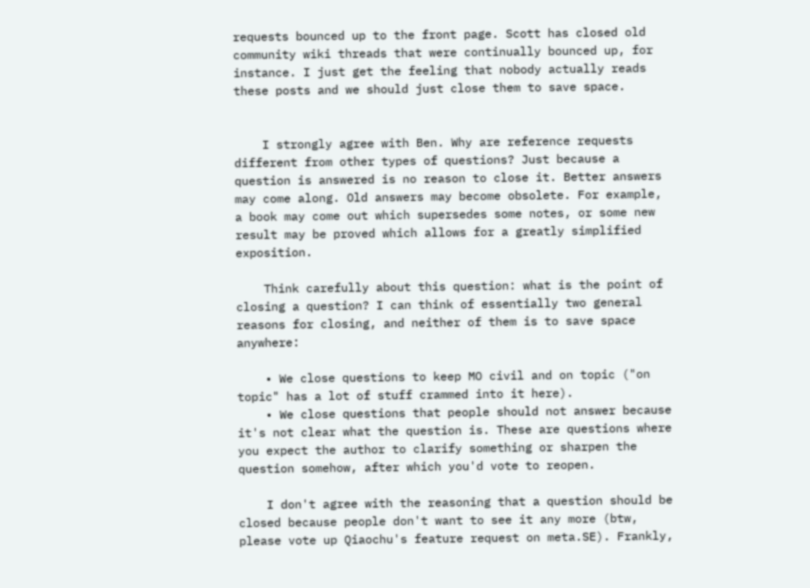requests bounced up to the front page. Scott has closed old community wiki threads that were continually bounced up, for instance. I just get the feeling that nobody actually reads these posts and we should just close them to save space.


    I strongly agree with Ben. Why are reference requests different from other types of questions? Just because a question is answered is no reason to close it. Better answers may come along. Old answers may become obsolete. For example, a book may come out which supersedes some notes, or some new result may be proved which allows for a greatly simplified exposition.

    Think carefully about this question: what is the point of closing a question? I can think of essentially two general reasons for closing, and neither of them is to save space anywhere:

    • We close questions to keep MO civil and on topic ("on topic" has a lot of stuff crammed into it here).
    • We close questions that people should not answer because it's not clear what the question is. These are questions where you expect the author to clarify something or sharpen the question somehow, after which you'd vote to reopen.

    I don't agree with the reasoning that a question should be closed because people don't want to see it any more (btw, please vote up Qiaochu's feature request on meta.SE). Frankly,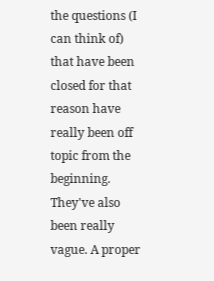the questions (I can think of) that have been closed for that reason have really been off topic from the beginning. They've also been really vague. A proper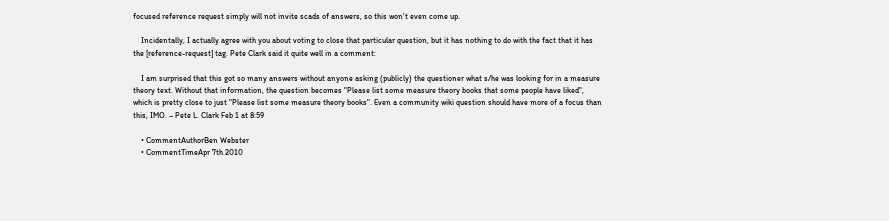focused reference request simply will not invite scads of answers, so this won't even come up.

    Incidentally, I actually agree with you about voting to close that particular question, but it has nothing to do with the fact that it has the [reference-request] tag. Pete Clark said it quite well in a comment:

    I am surprised that this got so many answers without anyone asking (publicly) the questioner what s/he was looking for in a measure theory text. Without that information, the question becomes "Please list some measure theory books that some people have liked", which is pretty close to just "Please list some measure theory books". Even a community wiki question should have more of a focus than this, IMO. – Pete L. Clark Feb 1 at 8:59

    • CommentAuthorBen Webster
    • CommentTimeApr 7th 2010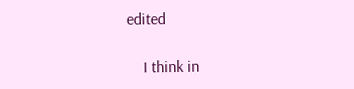edited

    I think in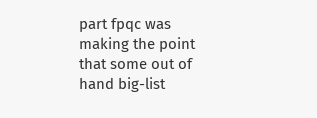part fpqc was making the point that some out of hand big-list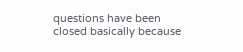questions have been closed basically because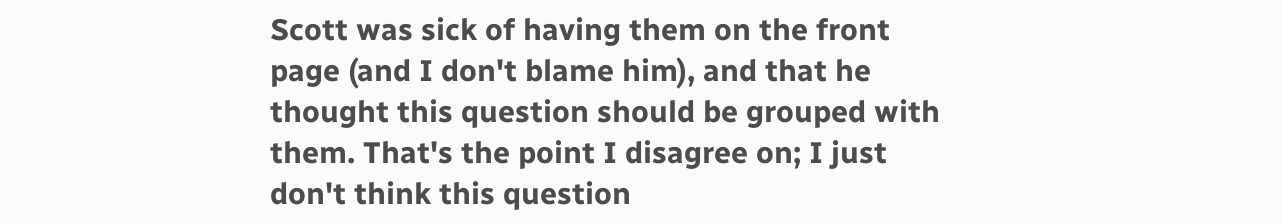Scott was sick of having them on the front page (and I don't blame him), and that he thought this question should be grouped with them. That's the point I disagree on; I just don't think this question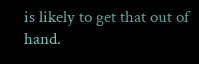is likely to get that out of hand.